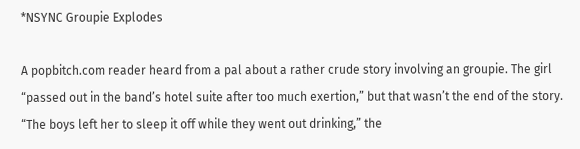*NSYNC Groupie Explodes

A popbitch.com reader heard from a pal about a rather crude story involving an groupie. The girl “passed out in the band’s hotel suite after too much exertion,” but that wasn’t the end of the story. “The boys left her to sleep it off while they went out drinking,” the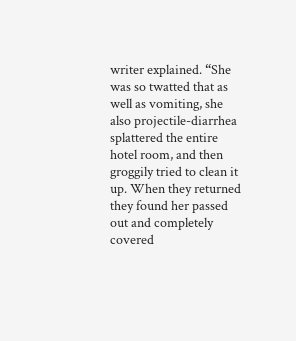writer explained. “She was so twatted that as well as vomiting, she also projectile-diarrhea splattered the entire hotel room, and then groggily tried to clean it up. When they returned they found her passed out and completely covered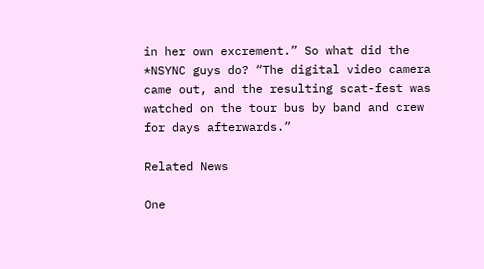in her own excrement.” So what did the *NSYNC guys do? “The digital video camera came out, and the resulting scat-fest was watched on the tour bus by band and crew for days afterwards.”

Related News

One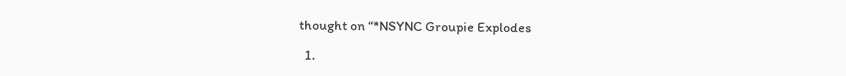thought on “*NSYNC Groupie Explodes

  1.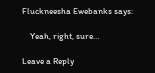Fluckneesha Ewebanks says:

    Yeah, right, sure…

Leave a Reply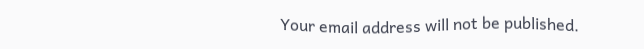Your email address will not be published.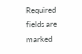Required fields are marked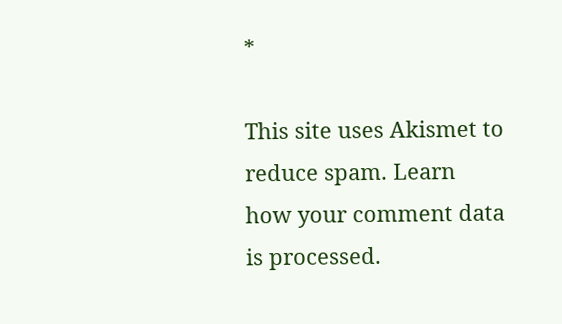*

This site uses Akismet to reduce spam. Learn how your comment data is processed.